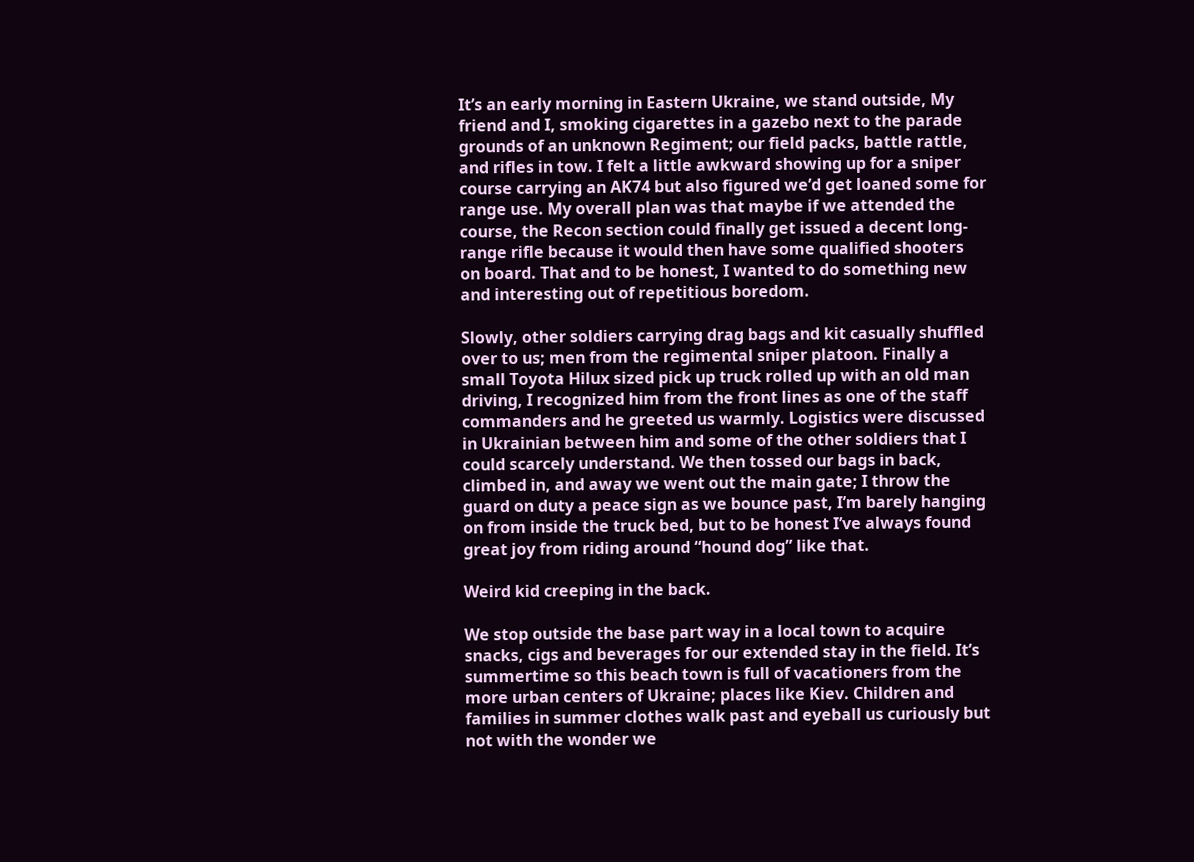It’s an early morning in Eastern Ukraine, we stand outside, My friend and I, smoking cigarettes in a gazebo next to the parade grounds of an unknown Regiment; our field packs, battle rattle, and rifles in tow. I felt a little awkward showing up for a sniper course carrying an AK74 but also figured we’d get loaned some for range use. My overall plan was that maybe if we attended the course, the Recon section could finally get issued a decent long-range rifle because it would then have some qualified shooters on board. That and to be honest, I wanted to do something new and interesting out of repetitious boredom.

Slowly, other soldiers carrying drag bags and kit casually shuffled over to us; men from the regimental sniper platoon. Finally a small Toyota Hilux sized pick up truck rolled up with an old man driving, I recognized him from the front lines as one of the staff commanders and he greeted us warmly. Logistics were discussed in Ukrainian between him and some of the other soldiers that I could scarcely understand. We then tossed our bags in back, climbed in, and away we went out the main gate; I throw the guard on duty a peace sign as we bounce past, I’m barely hanging on from inside the truck bed, but to be honest I’ve always found great joy from riding around “hound dog” like that.

Weird kid creeping in the back.

We stop outside the base part way in a local town to acquire snacks, cigs and beverages for our extended stay in the field. It’s summertime so this beach town is full of vacationers from the more urban centers of Ukraine; places like Kiev. Children and families in summer clothes walk past and eyeball us curiously but not with the wonder we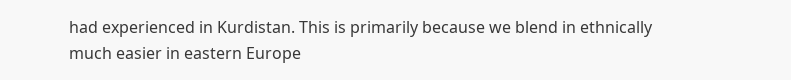had experienced in Kurdistan. This is primarily because we blend in ethnically much easier in eastern Europe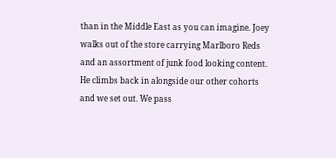than in the Middle East as you can imagine. Joey walks out of the store carrying Marlboro Reds and an assortment of junk food looking content. He climbs back in alongside our other cohorts and we set out. We pass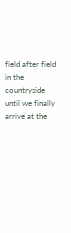field after field in the countryside until we finally arrive at the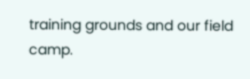training grounds and our field camp.